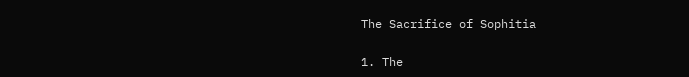The Sacrifice of Sophitia

1. The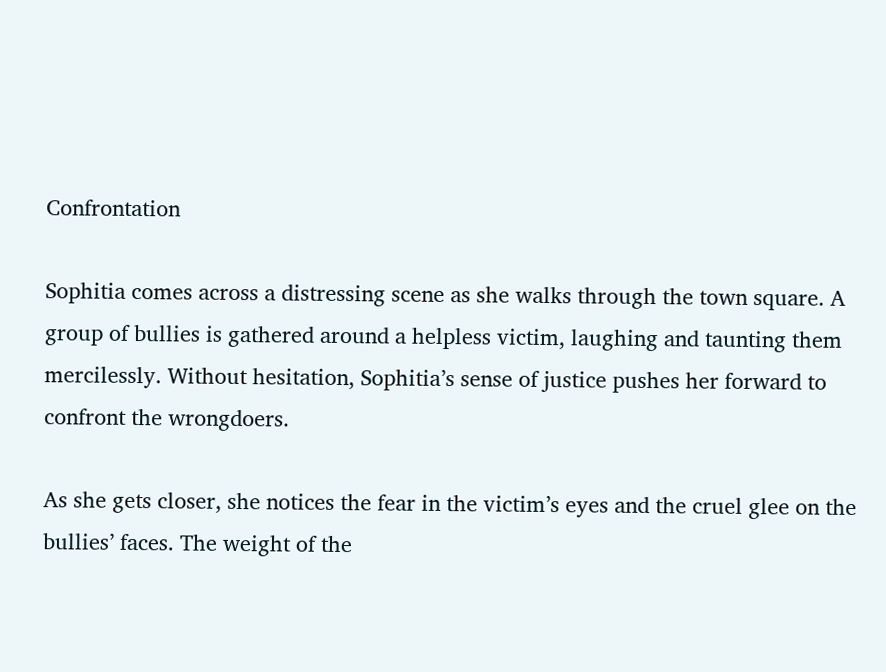Confrontation

Sophitia comes across a distressing scene as she walks through the town square. A group of bullies is gathered around a helpless victim, laughing and taunting them mercilessly. Without hesitation, Sophitia’s sense of justice pushes her forward to confront the wrongdoers.

As she gets closer, she notices the fear in the victim’s eyes and the cruel glee on the bullies’ faces. The weight of the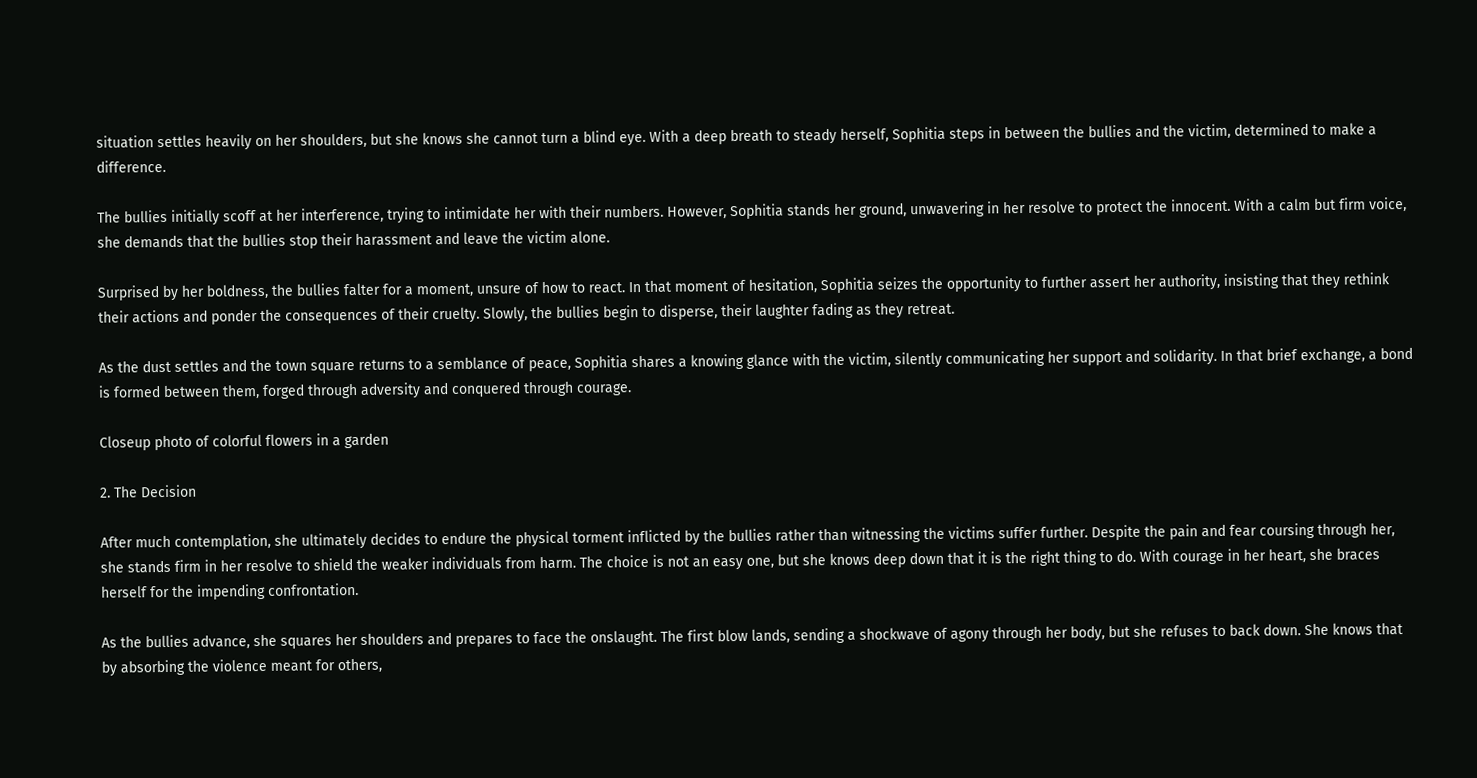situation settles heavily on her shoulders, but she knows she cannot turn a blind eye. With a deep breath to steady herself, Sophitia steps in between the bullies and the victim, determined to make a difference.

The bullies initially scoff at her interference, trying to intimidate her with their numbers. However, Sophitia stands her ground, unwavering in her resolve to protect the innocent. With a calm but firm voice, she demands that the bullies stop their harassment and leave the victim alone.

Surprised by her boldness, the bullies falter for a moment, unsure of how to react. In that moment of hesitation, Sophitia seizes the opportunity to further assert her authority, insisting that they rethink their actions and ponder the consequences of their cruelty. Slowly, the bullies begin to disperse, their laughter fading as they retreat.

As the dust settles and the town square returns to a semblance of peace, Sophitia shares a knowing glance with the victim, silently communicating her support and solidarity. In that brief exchange, a bond is formed between them, forged through adversity and conquered through courage.

Closeup photo of colorful flowers in a garden

2. The Decision

After much contemplation, she ultimately decides to endure the physical torment inflicted by the bullies rather than witnessing the victims suffer further. Despite the pain and fear coursing through her, she stands firm in her resolve to shield the weaker individuals from harm. The choice is not an easy one, but she knows deep down that it is the right thing to do. With courage in her heart, she braces herself for the impending confrontation.

As the bullies advance, she squares her shoulders and prepares to face the onslaught. The first blow lands, sending a shockwave of agony through her body, but she refuses to back down. She knows that by absorbing the violence meant for others,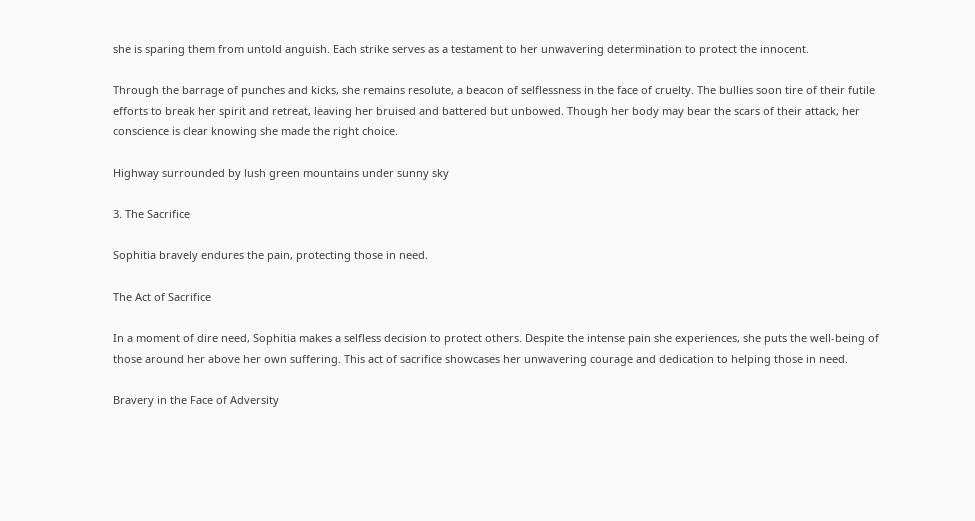she is sparing them from untold anguish. Each strike serves as a testament to her unwavering determination to protect the innocent.

Through the barrage of punches and kicks, she remains resolute, a beacon of selflessness in the face of cruelty. The bullies soon tire of their futile efforts to break her spirit and retreat, leaving her bruised and battered but unbowed. Though her body may bear the scars of their attack, her conscience is clear knowing she made the right choice.

Highway surrounded by lush green mountains under sunny sky

3. The Sacrifice

Sophitia bravely endures the pain, protecting those in need.

The Act of Sacrifice

In a moment of dire need, Sophitia makes a selfless decision to protect others. Despite the intense pain she experiences, she puts the well-being of those around her above her own suffering. This act of sacrifice showcases her unwavering courage and dedication to helping those in need.

Bravery in the Face of Adversity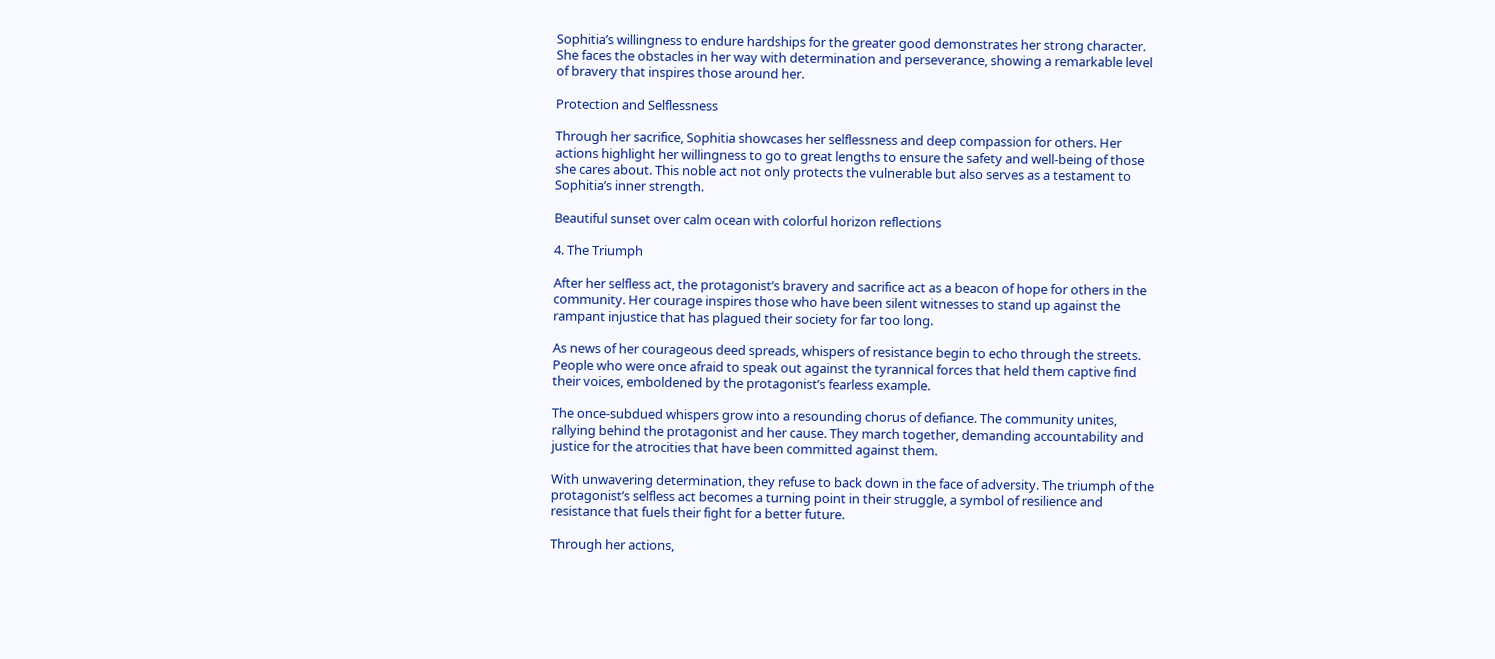Sophitia’s willingness to endure hardships for the greater good demonstrates her strong character. She faces the obstacles in her way with determination and perseverance, showing a remarkable level of bravery that inspires those around her.

Protection and Selflessness

Through her sacrifice, Sophitia showcases her selflessness and deep compassion for others. Her actions highlight her willingness to go to great lengths to ensure the safety and well-being of those she cares about. This noble act not only protects the vulnerable but also serves as a testament to Sophitia’s inner strength.

Beautiful sunset over calm ocean with colorful horizon reflections

4. The Triumph

After her selfless act, the protagonist’s bravery and sacrifice act as a beacon of hope for others in the community. Her courage inspires those who have been silent witnesses to stand up against the rampant injustice that has plagued their society for far too long.

As news of her courageous deed spreads, whispers of resistance begin to echo through the streets. People who were once afraid to speak out against the tyrannical forces that held them captive find their voices, emboldened by the protagonist’s fearless example.

The once-subdued whispers grow into a resounding chorus of defiance. The community unites, rallying behind the protagonist and her cause. They march together, demanding accountability and justice for the atrocities that have been committed against them.

With unwavering determination, they refuse to back down in the face of adversity. The triumph of the protagonist’s selfless act becomes a turning point in their struggle, a symbol of resilience and resistance that fuels their fight for a better future.

Through her actions,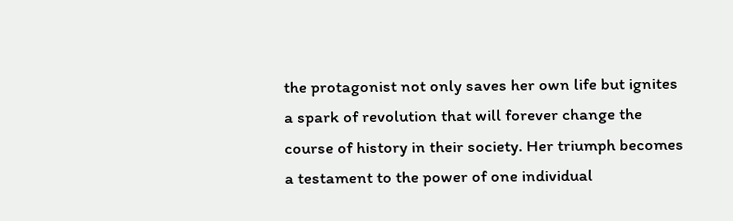the protagonist not only saves her own life but ignites a spark of revolution that will forever change the course of history in their society. Her triumph becomes a testament to the power of one individual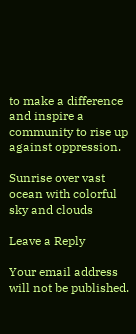to make a difference and inspire a community to rise up against oppression.

Sunrise over vast ocean with colorful sky and clouds

Leave a Reply

Your email address will not be published.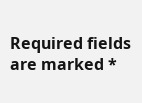Required fields are marked *